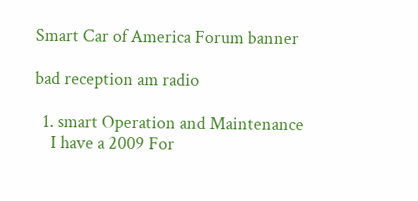Smart Car of America Forum banner

bad reception am radio

  1. smart Operation and Maintenance
    I have a 2009 For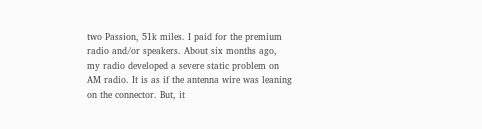two Passion, 51k miles. I paid for the premium radio and/or speakers. About six months ago, my radio developed a severe static problem on AM radio. It is as if the antenna wire was leaning on the connector. But, it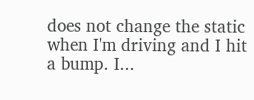does not change the static when I'm driving and I hit a bump. I...